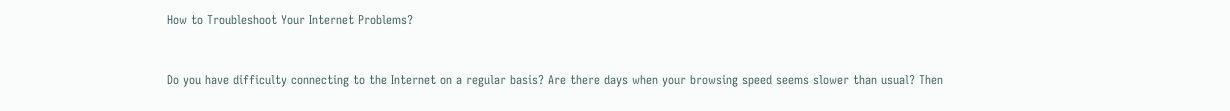How to Troubleshoot Your Internet Problems?


Do you have difficulty connecting to the Internet on a regular basis? Are there days when your browsing speed seems slower than usual? Then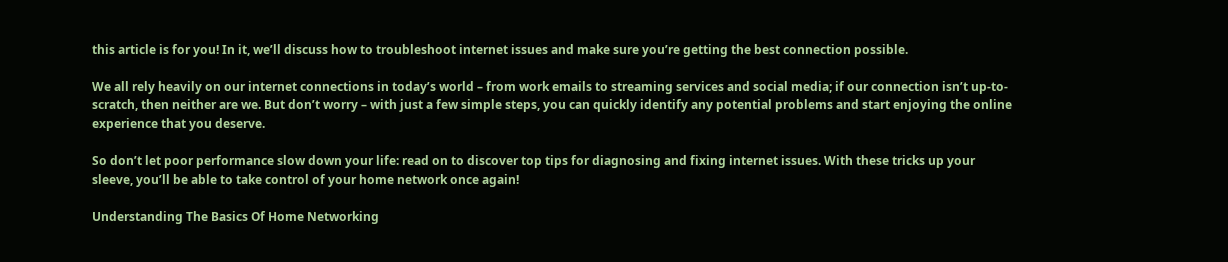this article is for you! In it, we’ll discuss how to troubleshoot internet issues and make sure you’re getting the best connection possible.

We all rely heavily on our internet connections in today’s world – from work emails to streaming services and social media; if our connection isn’t up-to-scratch, then neither are we. But don’t worry – with just a few simple steps, you can quickly identify any potential problems and start enjoying the online experience that you deserve.

So don’t let poor performance slow down your life: read on to discover top tips for diagnosing and fixing internet issues. With these tricks up your sleeve, you’ll be able to take control of your home network once again!

Understanding The Basics Of Home Networking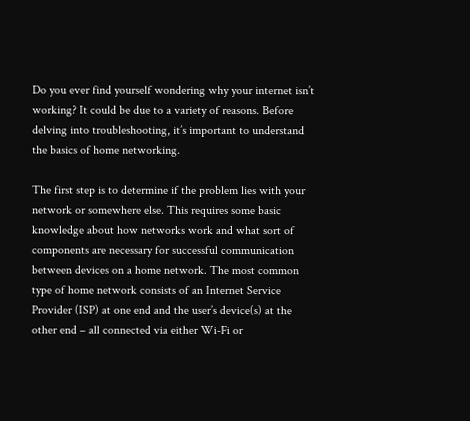Do you ever find yourself wondering why your internet isn’t working? It could be due to a variety of reasons. Before delving into troubleshooting, it’s important to understand the basics of home networking.

The first step is to determine if the problem lies with your network or somewhere else. This requires some basic knowledge about how networks work and what sort of components are necessary for successful communication between devices on a home network. The most common type of home network consists of an Internet Service Provider (ISP) at one end and the user’s device(s) at the other end – all connected via either Wi-Fi or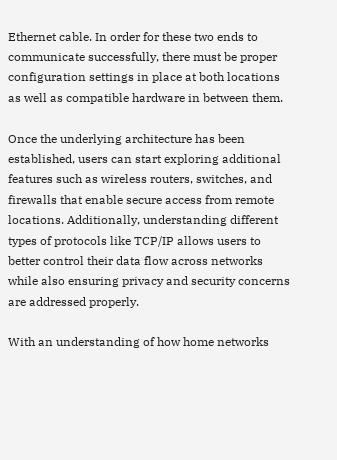Ethernet cable. In order for these two ends to communicate successfully, there must be proper configuration settings in place at both locations as well as compatible hardware in between them.

Once the underlying architecture has been established, users can start exploring additional features such as wireless routers, switches, and firewalls that enable secure access from remote locations. Additionally, understanding different types of protocols like TCP/IP allows users to better control their data flow across networks while also ensuring privacy and security concerns are addressed properly.

With an understanding of how home networks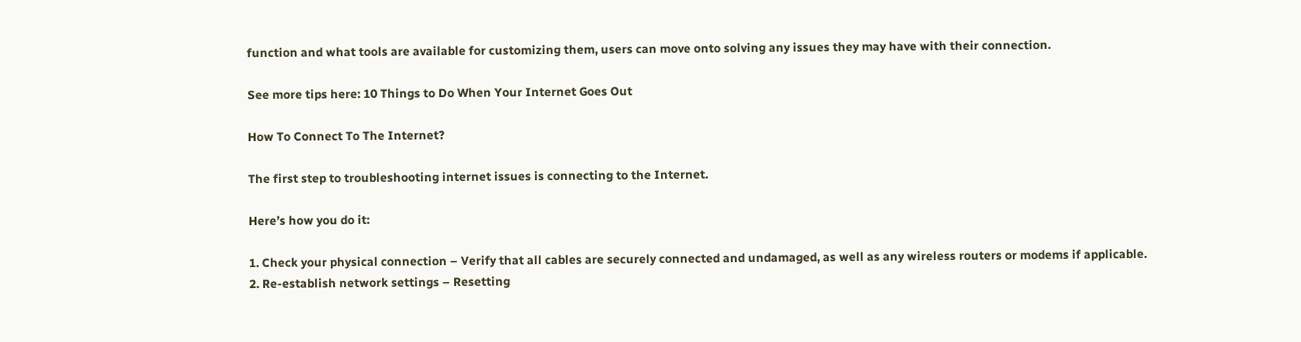function and what tools are available for customizing them, users can move onto solving any issues they may have with their connection.

See more tips here: 10 Things to Do When Your Internet Goes Out

How To Connect To The Internet?

The first step to troubleshooting internet issues is connecting to the Internet.

Here’s how you do it:

1. Check your physical connection – Verify that all cables are securely connected and undamaged, as well as any wireless routers or modems if applicable.
2. Re-establish network settings – Resetting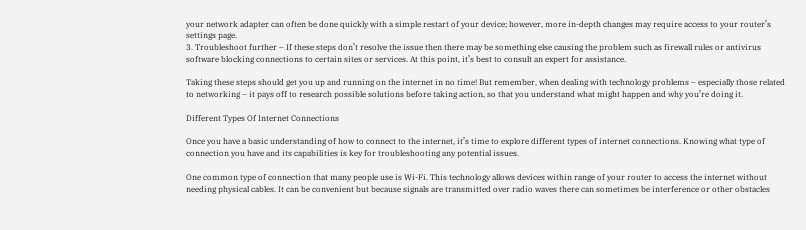your network adapter can often be done quickly with a simple restart of your device; however, more in-depth changes may require access to your router’s settings page.
3. Troubleshoot further – If these steps don’t resolve the issue then there may be something else causing the problem such as firewall rules or antivirus software blocking connections to certain sites or services. At this point, it’s best to consult an expert for assistance.

Taking these steps should get you up and running on the internet in no time! But remember, when dealing with technology problems – especially those related to networking – it pays off to research possible solutions before taking action, so that you understand what might happen and why you’re doing it.

Different Types Of Internet Connections

Once you have a basic understanding of how to connect to the internet, it’s time to explore different types of internet connections. Knowing what type of connection you have and its capabilities is key for troubleshooting any potential issues.

One common type of connection that many people use is Wi-Fi. This technology allows devices within range of your router to access the internet without needing physical cables. It can be convenient but because signals are transmitted over radio waves there can sometimes be interference or other obstacles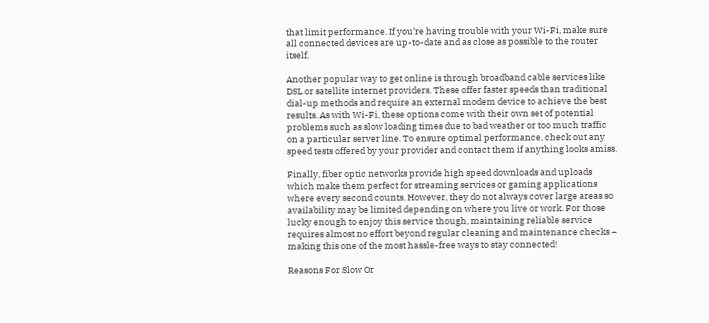that limit performance. If you’re having trouble with your Wi-Fi, make sure all connected devices are up-to-date and as close as possible to the router itself.

Another popular way to get online is through broadband cable services like DSL or satellite internet providers. These offer faster speeds than traditional dial-up methods and require an external modem device to achieve the best results. As with Wi-Fi, these options come with their own set of potential problems such as slow loading times due to bad weather or too much traffic on a particular server line. To ensure optimal performance, check out any speed tests offered by your provider and contact them if anything looks amiss.

Finally, fiber optic networks provide high speed downloads and uploads which make them perfect for streaming services or gaming applications where every second counts. However, they do not always cover large areas so availability may be limited depending on where you live or work. For those lucky enough to enjoy this service though, maintaining reliable service requires almost no effort beyond regular cleaning and maintenance checks – making this one of the most hassle-free ways to stay connected!

Reasons For Slow Or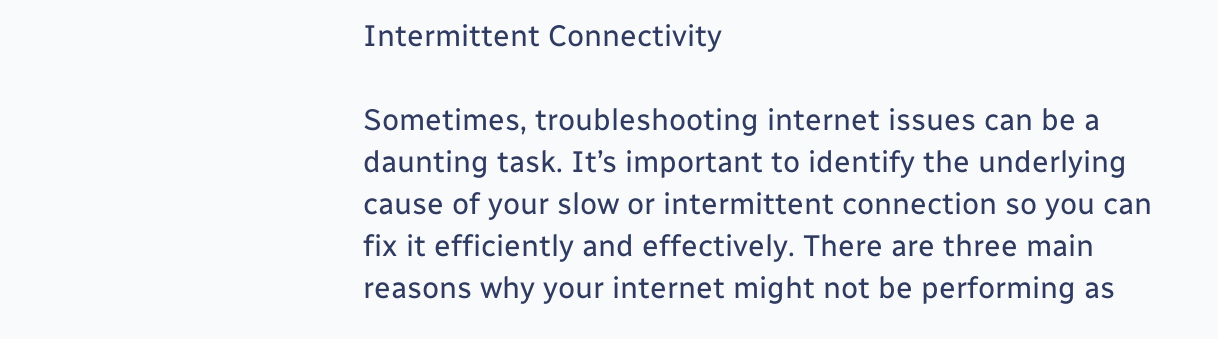Intermittent Connectivity

Sometimes, troubleshooting internet issues can be a daunting task. It’s important to identify the underlying cause of your slow or intermittent connection so you can fix it efficiently and effectively. There are three main reasons why your internet might not be performing as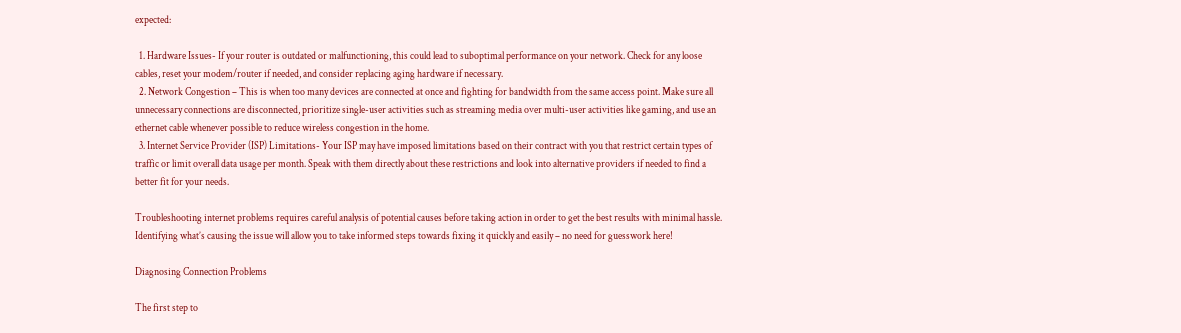expected:

  1. Hardware Issues- If your router is outdated or malfunctioning, this could lead to suboptimal performance on your network. Check for any loose cables, reset your modem/router if needed, and consider replacing aging hardware if necessary.
  2. Network Congestion – This is when too many devices are connected at once and fighting for bandwidth from the same access point. Make sure all unnecessary connections are disconnected, prioritize single-user activities such as streaming media over multi-user activities like gaming, and use an ethernet cable whenever possible to reduce wireless congestion in the home.
  3. Internet Service Provider (ISP) Limitations- Your ISP may have imposed limitations based on their contract with you that restrict certain types of traffic or limit overall data usage per month. Speak with them directly about these restrictions and look into alternative providers if needed to find a better fit for your needs.

Troubleshooting internet problems requires careful analysis of potential causes before taking action in order to get the best results with minimal hassle. Identifying what’s causing the issue will allow you to take informed steps towards fixing it quickly and easily – no need for guesswork here!

Diagnosing Connection Problems

The first step to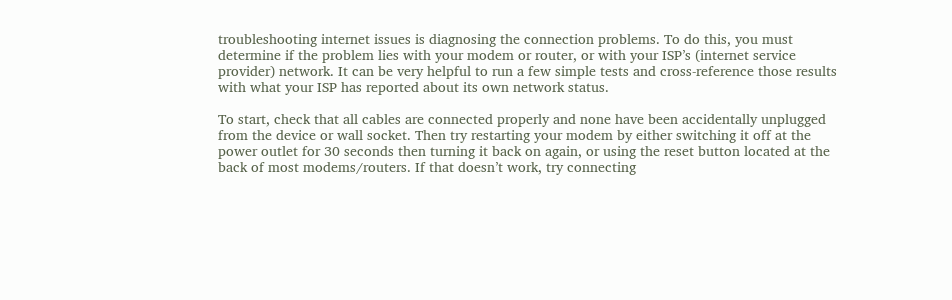troubleshooting internet issues is diagnosing the connection problems. To do this, you must determine if the problem lies with your modem or router, or with your ISP’s (internet service provider) network. It can be very helpful to run a few simple tests and cross-reference those results with what your ISP has reported about its own network status.

To start, check that all cables are connected properly and none have been accidentally unplugged from the device or wall socket. Then try restarting your modem by either switching it off at the power outlet for 30 seconds then turning it back on again, or using the reset button located at the back of most modems/routers. If that doesn’t work, try connecting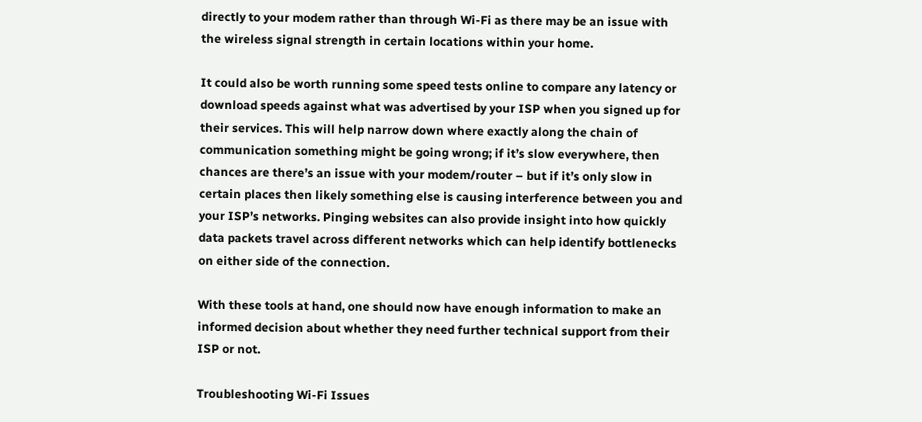directly to your modem rather than through Wi-Fi as there may be an issue with the wireless signal strength in certain locations within your home.

It could also be worth running some speed tests online to compare any latency or download speeds against what was advertised by your ISP when you signed up for their services. This will help narrow down where exactly along the chain of communication something might be going wrong; if it’s slow everywhere, then chances are there’s an issue with your modem/router – but if it’s only slow in certain places then likely something else is causing interference between you and your ISP’s networks. Pinging websites can also provide insight into how quickly data packets travel across different networks which can help identify bottlenecks on either side of the connection.

With these tools at hand, one should now have enough information to make an informed decision about whether they need further technical support from their ISP or not.

Troubleshooting Wi-Fi Issues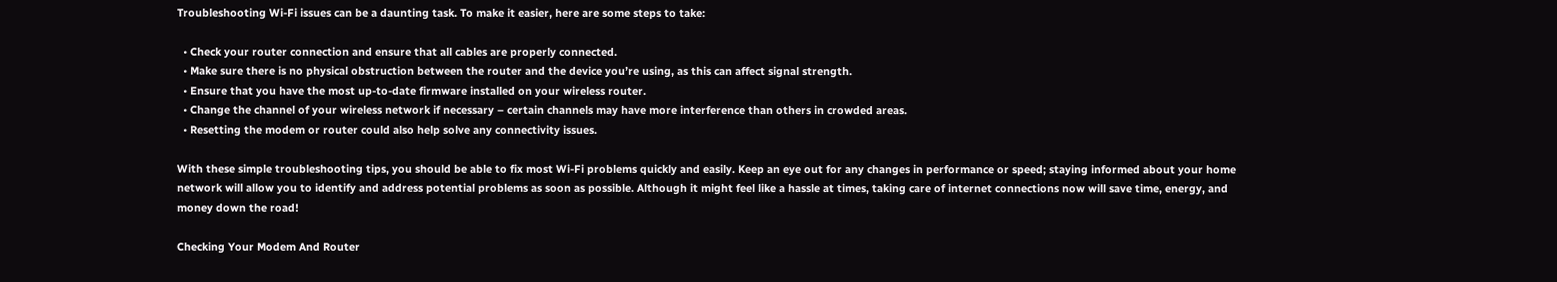Troubleshooting Wi-Fi issues can be a daunting task. To make it easier, here are some steps to take:

  • Check your router connection and ensure that all cables are properly connected.
  • Make sure there is no physical obstruction between the router and the device you’re using, as this can affect signal strength.
  • Ensure that you have the most up-to-date firmware installed on your wireless router.
  • Change the channel of your wireless network if necessary – certain channels may have more interference than others in crowded areas.
  • Resetting the modem or router could also help solve any connectivity issues.

With these simple troubleshooting tips, you should be able to fix most Wi-Fi problems quickly and easily. Keep an eye out for any changes in performance or speed; staying informed about your home network will allow you to identify and address potential problems as soon as possible. Although it might feel like a hassle at times, taking care of internet connections now will save time, energy, and money down the road!

Checking Your Modem And Router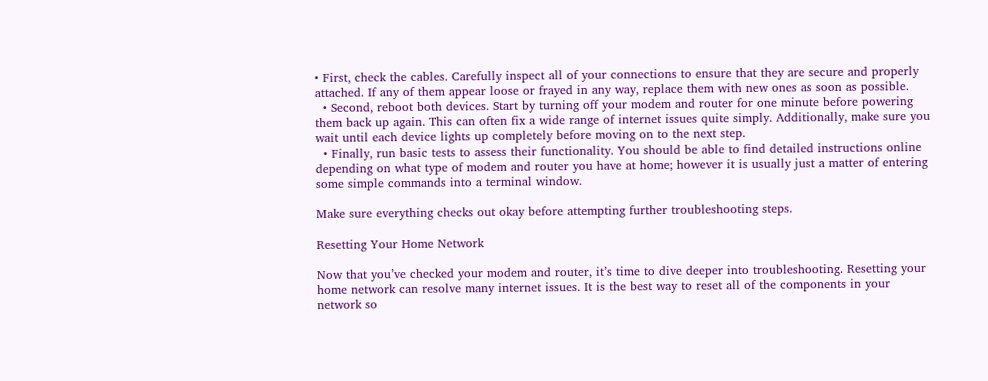• First, check the cables. Carefully inspect all of your connections to ensure that they are secure and properly attached. If any of them appear loose or frayed in any way, replace them with new ones as soon as possible.
  • Second, reboot both devices. Start by turning off your modem and router for one minute before powering them back up again. This can often fix a wide range of internet issues quite simply. Additionally, make sure you wait until each device lights up completely before moving on to the next step.
  • Finally, run basic tests to assess their functionality. You should be able to find detailed instructions online depending on what type of modem and router you have at home; however it is usually just a matter of entering some simple commands into a terminal window.

Make sure everything checks out okay before attempting further troubleshooting steps.

Resetting Your Home Network

Now that you’ve checked your modem and router, it’s time to dive deeper into troubleshooting. Resetting your home network can resolve many internet issues. It is the best way to reset all of the components in your network so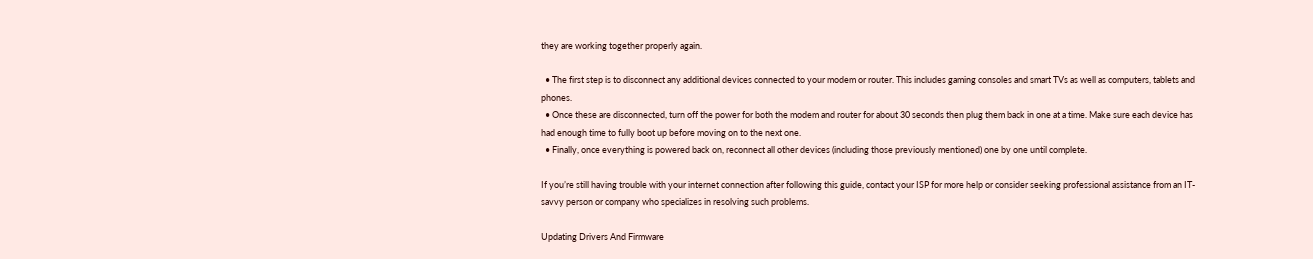they are working together properly again.

  • The first step is to disconnect any additional devices connected to your modem or router. This includes gaming consoles and smart TVs as well as computers, tablets and phones.
  • Once these are disconnected, turn off the power for both the modem and router for about 30 seconds then plug them back in one at a time. Make sure each device has had enough time to fully boot up before moving on to the next one.
  • Finally, once everything is powered back on, reconnect all other devices (including those previously mentioned) one by one until complete.

If you’re still having trouble with your internet connection after following this guide, contact your ISP for more help or consider seeking professional assistance from an IT-savvy person or company who specializes in resolving such problems.

Updating Drivers And Firmware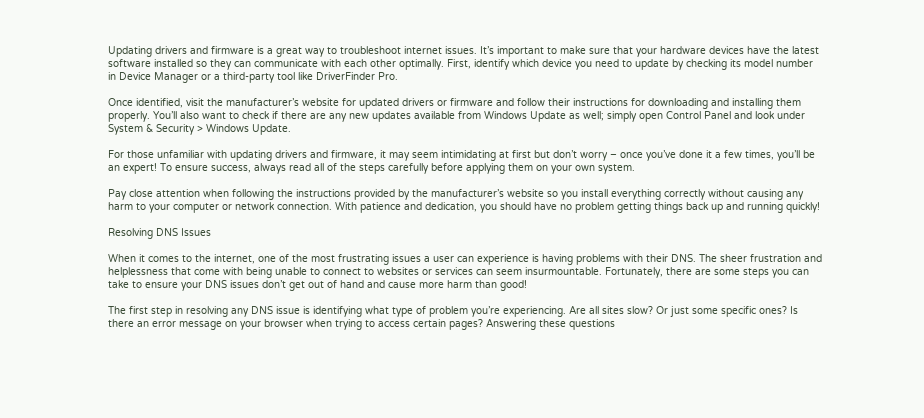Updating drivers and firmware is a great way to troubleshoot internet issues. It’s important to make sure that your hardware devices have the latest software installed so they can communicate with each other optimally. First, identify which device you need to update by checking its model number in Device Manager or a third-party tool like DriverFinder Pro.

Once identified, visit the manufacturer’s website for updated drivers or firmware and follow their instructions for downloading and installing them properly. You’ll also want to check if there are any new updates available from Windows Update as well; simply open Control Panel and look under System & Security > Windows Update.

For those unfamiliar with updating drivers and firmware, it may seem intimidating at first but don’t worry – once you’ve done it a few times, you’ll be an expert! To ensure success, always read all of the steps carefully before applying them on your own system.

Pay close attention when following the instructions provided by the manufacturer’s website so you install everything correctly without causing any harm to your computer or network connection. With patience and dedication, you should have no problem getting things back up and running quickly!

Resolving DNS Issues

When it comes to the internet, one of the most frustrating issues a user can experience is having problems with their DNS. The sheer frustration and helplessness that come with being unable to connect to websites or services can seem insurmountable. Fortunately, there are some steps you can take to ensure your DNS issues don’t get out of hand and cause more harm than good!

The first step in resolving any DNS issue is identifying what type of problem you’re experiencing. Are all sites slow? Or just some specific ones? Is there an error message on your browser when trying to access certain pages? Answering these questions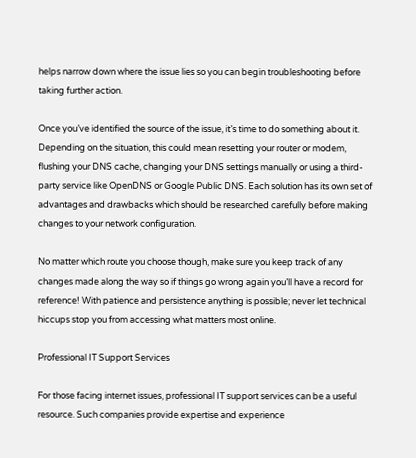helps narrow down where the issue lies so you can begin troubleshooting before taking further action.

Once you’ve identified the source of the issue, it’s time to do something about it. Depending on the situation, this could mean resetting your router or modem, flushing your DNS cache, changing your DNS settings manually or using a third-party service like OpenDNS or Google Public DNS. Each solution has its own set of advantages and drawbacks which should be researched carefully before making changes to your network configuration.

No matter which route you choose though, make sure you keep track of any changes made along the way so if things go wrong again you’ll have a record for reference! With patience and persistence anything is possible; never let technical hiccups stop you from accessing what matters most online.

Professional IT Support Services

For those facing internet issues, professional IT support services can be a useful resource. Such companies provide expertise and experience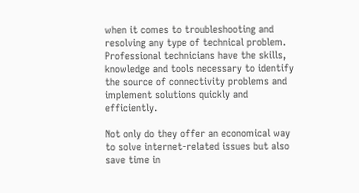when it comes to troubleshooting and resolving any type of technical problem. Professional technicians have the skills, knowledge and tools necessary to identify the source of connectivity problems and implement solutions quickly and efficiently.

Not only do they offer an economical way to solve internet-related issues but also save time in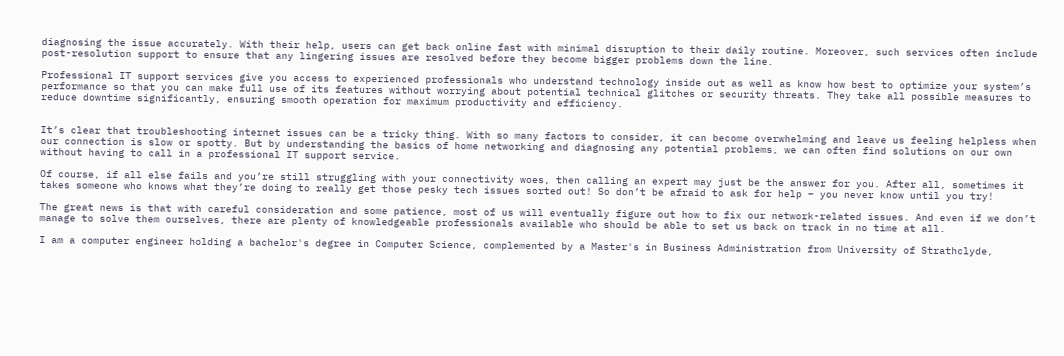diagnosing the issue accurately. With their help, users can get back online fast with minimal disruption to their daily routine. Moreover, such services often include post-resolution support to ensure that any lingering issues are resolved before they become bigger problems down the line.

Professional IT support services give you access to experienced professionals who understand technology inside out as well as know how best to optimize your system’s performance so that you can make full use of its features without worrying about potential technical glitches or security threats. They take all possible measures to reduce downtime significantly, ensuring smooth operation for maximum productivity and efficiency.


It’s clear that troubleshooting internet issues can be a tricky thing. With so many factors to consider, it can become overwhelming and leave us feeling helpless when our connection is slow or spotty. But by understanding the basics of home networking and diagnosing any potential problems, we can often find solutions on our own without having to call in a professional IT support service.

Of course, if all else fails and you’re still struggling with your connectivity woes, then calling an expert may just be the answer for you. After all, sometimes it takes someone who knows what they’re doing to really get those pesky tech issues sorted out! So don’t be afraid to ask for help – you never know until you try!

The great news is that with careful consideration and some patience, most of us will eventually figure out how to fix our network-related issues. And even if we don’t manage to solve them ourselves, there are plenty of knowledgeable professionals available who should be able to set us back on track in no time at all.

I am a computer engineer holding a bachelor's degree in Computer Science, complemented by a Master's in Business Administration from University of Strathclyde,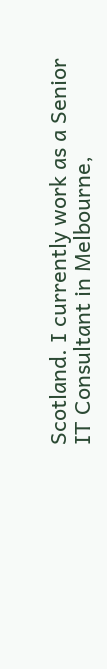Scotland. I currently work as a Senior IT Consultant in Melbourne,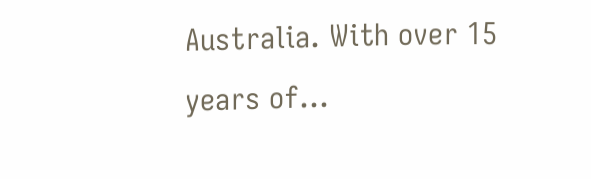Australia. With over 15 years of...